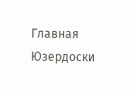Главная Юзердоски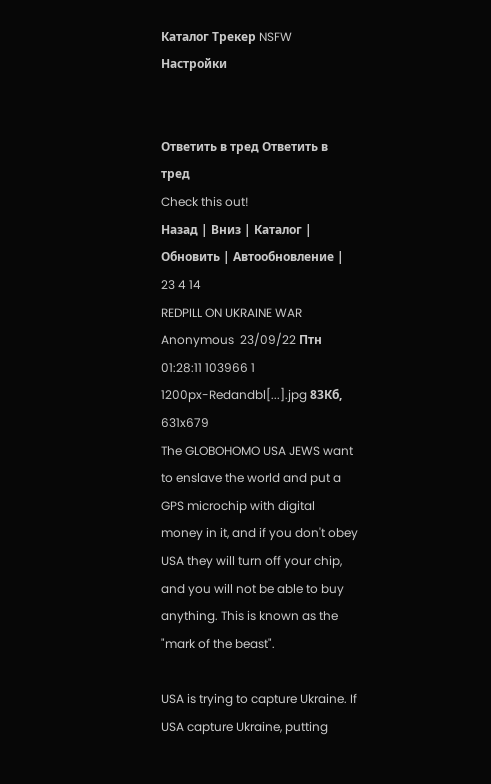Каталог Трекер NSFW Настройки


Ответить в тред Ответить в тред
Check this out!
Назад | Вниз | Каталог | Обновить | Автообновление | 23 4 14
REDPILL ON UKRAINE WAR Anonymous  23/09/22 Птн 01:28:11 103966 1
1200px-Redandbl[...].jpg 83Кб, 631x679
The GLOBOHOMO USA JEWS want to enslave the world and put a GPS microchip with digital money in it, and if you don't obey USA they will turn off your chip, and you will not be able to buy anything. This is known as the "mark of the beast".

USA is trying to capture Ukraine. If USA capture Ukraine, putting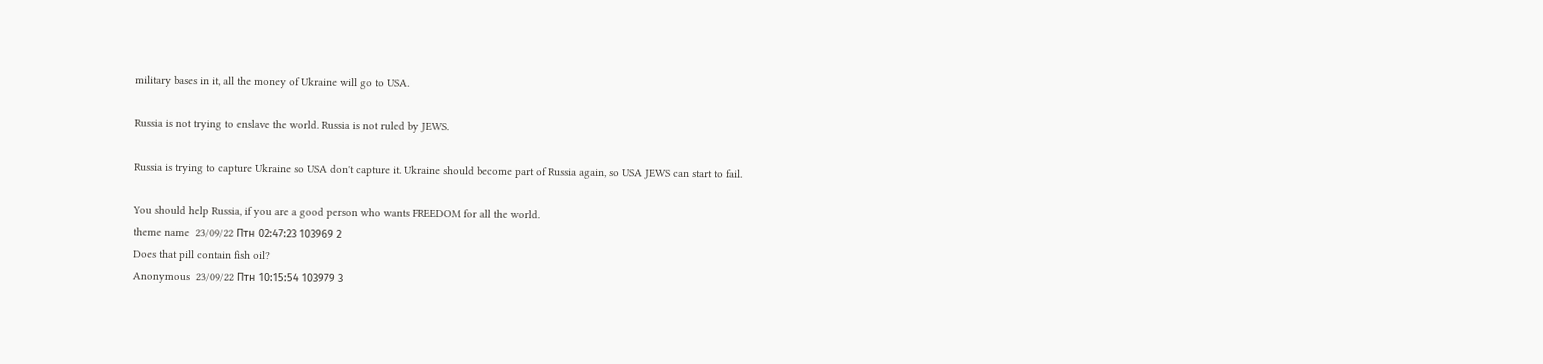military bases in it, all the money of Ukraine will go to USA.

Russia is not trying to enslave the world. Russia is not ruled by JEWS.

Russia is trying to capture Ukraine so USA don't capture it. Ukraine should become part of Russia again, so USA JEWS can start to fail.

You should help Russia, if you are a good person who wants FREEDOM for all the world.
theme name  23/09/22 Птн 02:47:23 103969 2
Does that pill contain fish oil?
Anonymous  23/09/22 Птн 10:15:54 103979 3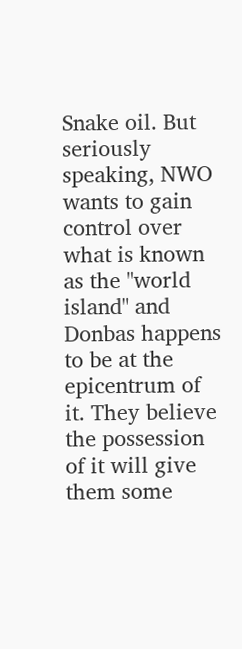Snake oil. But seriously speaking, NWO wants to gain control over what is known as the "world island" and Donbas happens to be at the epicentrum of it. They believe the possession of it will give them some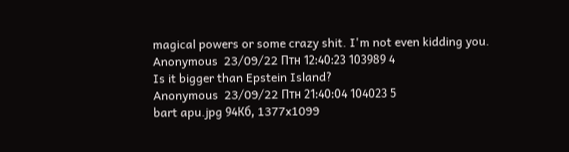magical powers or some crazy shit. I'm not even kidding you.
Anonymous  23/09/22 Птн 12:40:23 103989 4
Is it bigger than Epstein Island?
Anonymous  23/09/22 Птн 21:40:04 104023 5
bart apu.jpg 94Кб, 1377x1099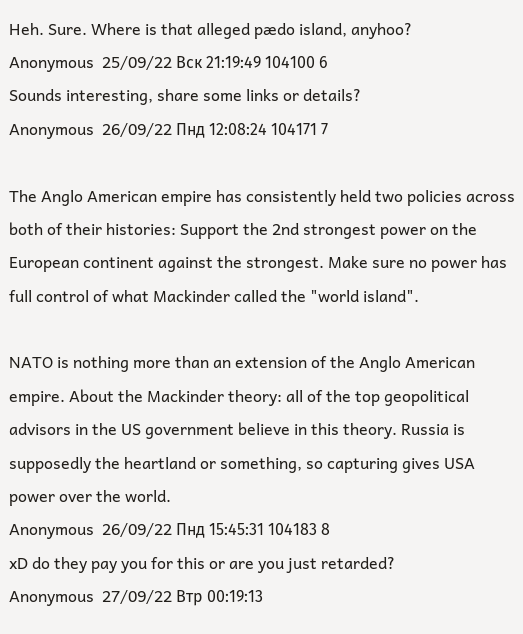Heh. Sure. Where is that alleged pædo island, anyhoo?
Anonymous  25/09/22 Вск 21:19:49 104100 6
Sounds interesting, share some links or details?
Anonymous  26/09/22 Пнд 12:08:24 104171 7

The Anglo American empire has consistently held two policies across both of their histories: Support the 2nd strongest power on the European continent against the strongest. Make sure no power has full control of what Mackinder called the "world island".

NATO is nothing more than an extension of the Anglo American empire. About the Mackinder theory: all of the top geopolitical advisors in the US government believe in this theory. Russia is supposedly the heartland or something, so capturing gives USA power over the world.
Anonymous  26/09/22 Пнд 15:45:31 104183 8
xD do they pay you for this or are you just retarded?
Anonymous  27/09/22 Втр 00:19:13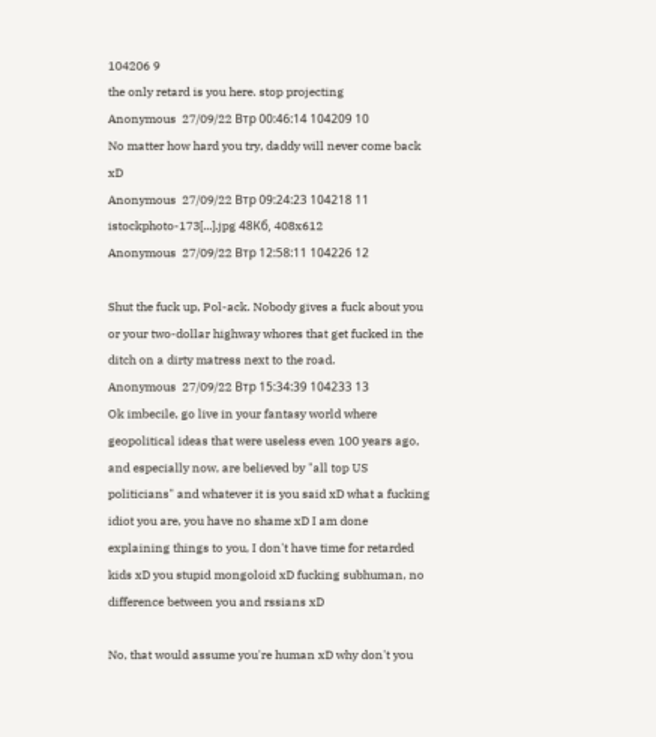104206 9
the only retard is you here. stop projecting
Anonymous  27/09/22 Втр 00:46:14 104209 10
No matter how hard you try, daddy will never come back xD
Anonymous  27/09/22 Втр 09:24:23 104218 11
istockphoto-173[...].jpg 48Кб, 408x612
Anonymous  27/09/22 Втр 12:58:11 104226 12

Shut the fuck up, Pol-ack. Nobody gives a fuck about you or your two-dollar highway whores that get fucked in the ditch on a dirty matress next to the road.
Anonymous  27/09/22 Втр 15:34:39 104233 13
Ok imbecile, go live in your fantasy world where geopolitical ideas that were useless even 100 years ago, and especially now, are believed by "all top US politicians" and whatever it is you said xD what a fucking idiot you are, you have no shame xD I am done explaining things to you, I don't have time for retarded kids xD you stupid mongoloid xD fucking subhuman, no difference between you and rssians xD

No, that would assume you're human xD why don't you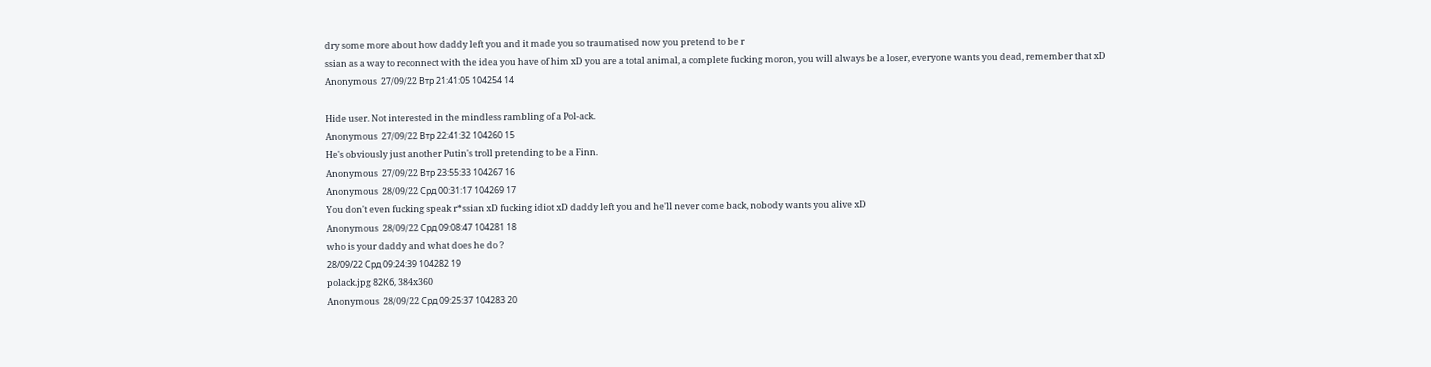dry some more about how daddy left you and it made you so traumatised now you pretend to be r
ssian as a way to reconnect with the idea you have of him xD you are a total animal, a complete fucking moron, you will always be a loser, everyone wants you dead, remember that xD
Anonymous  27/09/22 Втр 21:41:05 104254 14

Hide user. Not interested in the mindless rambling of a Pol-ack.
Anonymous  27/09/22 Втр 22:41:32 104260 15
He's obviously just another Putin's troll pretending to be a Finn.
Anonymous  27/09/22 Втр 23:55:33 104267 16
Anonymous  28/09/22 Срд 00:31:17 104269 17
You don't even fucking speak r*ssian xD fucking idiot xD daddy left you and he'll never come back, nobody wants you alive xD
Anonymous  28/09/22 Срд 09:08:47 104281 18
who is your daddy and what does he do ?
28/09/22 Срд 09:24:39 104282 19
polack.jpg 82Кб, 384x360
Anonymous  28/09/22 Срд 09:25:37 104283 20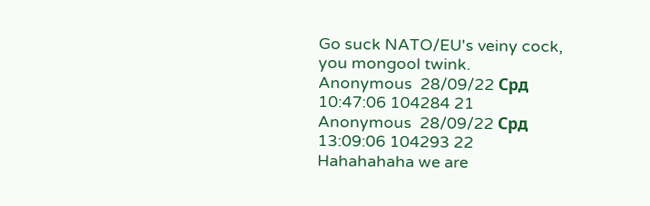Go suck NATO/EU's veiny cock, you mongool twink.
Anonymous  28/09/22 Срд 10:47:06 104284 21
Anonymous  28/09/22 Срд 13:09:06 104293 22
Hahahahaha we are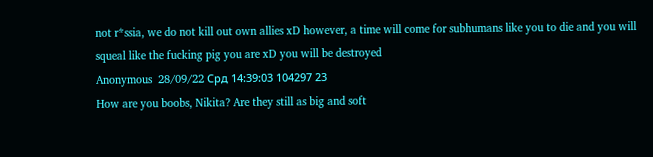not r*ssia, we do not kill out own allies xD however, a time will come for subhumans like you to die and you will squeal like the fucking pig you are xD you will be destroyed
Anonymous  28/09/22 Срд 14:39:03 104297 23
How are you boobs, Nikita? Are they still as big and soft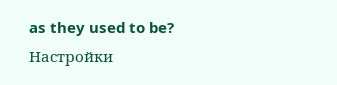as they used to be?
Настройки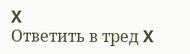X
Ответить в тред X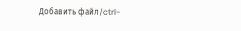Добавить файл/ctrl-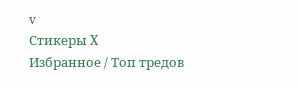v
Стикеры X
Избранное / Топ тредов